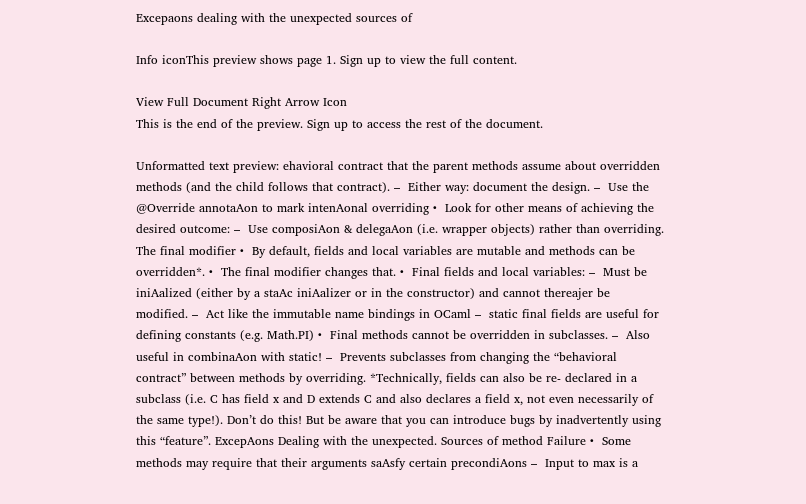Excepaons dealing with the unexpected sources of

Info iconThis preview shows page 1. Sign up to view the full content.

View Full Document Right Arrow Icon
This is the end of the preview. Sign up to access the rest of the document.

Unformatted text preview: ehavioral contract that the parent methods assume about overridden methods (and the child follows that contract). –  Either way: document the design. –  Use the @Override annotaAon to mark intenAonal overriding •  Look for other means of achieving the desired outcome: –  Use composiAon & delegaAon (i.e. wrapper objects) rather than overriding. The final modifier •  By default, fields and local variables are mutable and methods can be overridden*. •  The final modifier changes that. •  Final fields and local variables: –  Must be iniAalized (either by a staAc iniAalizer or in the constructor) and cannot thereajer be modified. –  Act like the immutable name bindings in OCaml –  static final fields are useful for defining constants (e.g. Math.PI) •  Final methods cannot be overridden in subclasses. –  Also useful in combinaAon with static! –  Prevents subclasses from changing the “behavioral contract” between methods by overriding. *Technically, fields can also be re- declared in a subclass (i.e. C has field x and D extends C and also declares a field x, not even necessarily of the same type!). Don’t do this! But be aware that you can introduce bugs by inadvertently using this “feature”. ExcepAons Dealing with the unexpected. Sources of method Failure •  Some methods may require that their arguments saAsfy certain precondiAons –  Input to max is a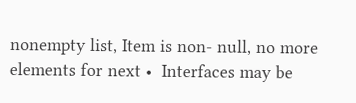nonempty list, Item is non- null, no more elements for next •  Interfaces may be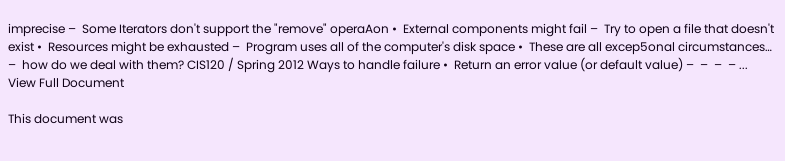imprecise –  Some Iterators don't support the "remove" operaAon •  External components might fail –  Try to open a file that doesn't exist •  Resources might be exhausted –  Program uses all of the computer's disk space •  These are all excep5onal circumstances… –  how do we deal with them? CIS120 / Spring 2012 Ways to handle failure •  Return an error value (or default value) –  –  –  – ...
View Full Document

This document was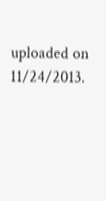uploaded on 11/24/2013.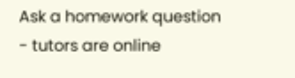Ask a homework question - tutors are online